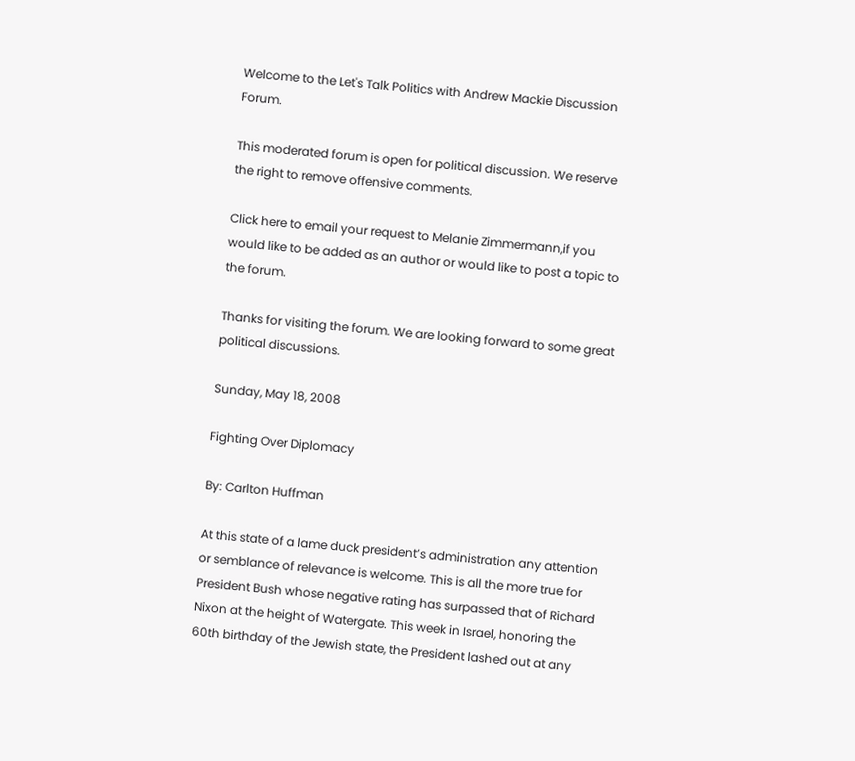Welcome to the Let's Talk Politics with Andrew Mackie Discussion Forum.

This moderated forum is open for political discussion. We reserve the right to remove offensive comments.

Click here to email your request to Melanie Zimmermann,if you would like to be added as an author or would like to post a topic to the forum.

Thanks for visiting the forum. We are looking forward to some great political discussions.

Sunday, May 18, 2008

Fighting Over Diplomacy

By: Carlton Huffman

At this state of a lame duck president’s administration any attention or semblance of relevance is welcome. This is all the more true for President Bush whose negative rating has surpassed that of Richard Nixon at the height of Watergate. This week in Israel, honoring the 60th birthday of the Jewish state, the President lashed out at any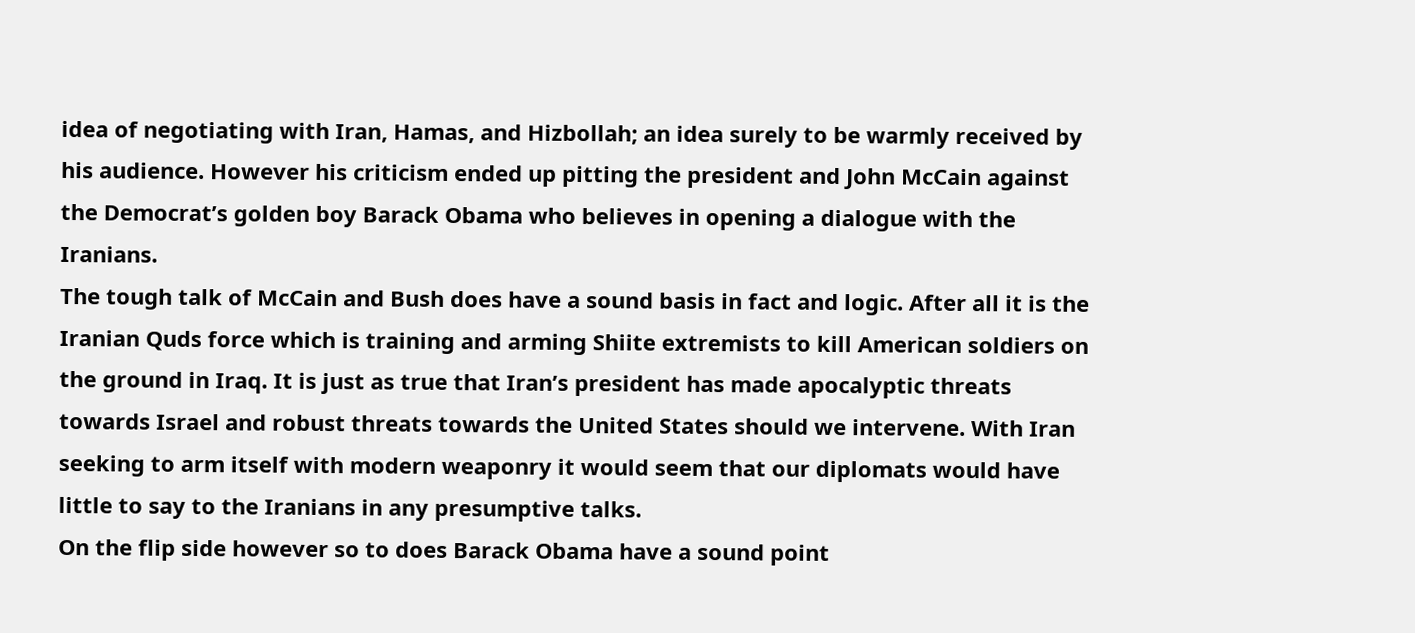idea of negotiating with Iran, Hamas, and Hizbollah; an idea surely to be warmly received by his audience. However his criticism ended up pitting the president and John McCain against the Democrat’s golden boy Barack Obama who believes in opening a dialogue with the Iranians.
The tough talk of McCain and Bush does have a sound basis in fact and logic. After all it is the Iranian Quds force which is training and arming Shiite extremists to kill American soldiers on the ground in Iraq. It is just as true that Iran’s president has made apocalyptic threats towards Israel and robust threats towards the United States should we intervene. With Iran seeking to arm itself with modern weaponry it would seem that our diplomats would have little to say to the Iranians in any presumptive talks.
On the flip side however so to does Barack Obama have a sound point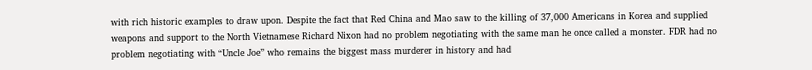with rich historic examples to draw upon. Despite the fact that Red China and Mao saw to the killing of 37,000 Americans in Korea and supplied weapons and support to the North Vietnamese Richard Nixon had no problem negotiating with the same man he once called a monster. FDR had no problem negotiating with “Uncle Joe” who remains the biggest mass murderer in history and had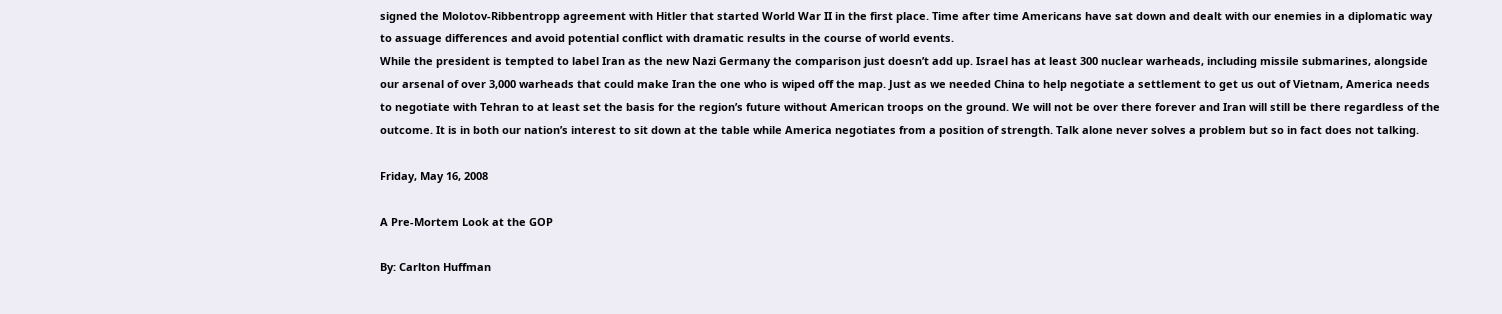signed the Molotov-Ribbentropp agreement with Hitler that started World War II in the first place. Time after time Americans have sat down and dealt with our enemies in a diplomatic way to assuage differences and avoid potential conflict with dramatic results in the course of world events.
While the president is tempted to label Iran as the new Nazi Germany the comparison just doesn’t add up. Israel has at least 300 nuclear warheads, including missile submarines, alongside our arsenal of over 3,000 warheads that could make Iran the one who is wiped off the map. Just as we needed China to help negotiate a settlement to get us out of Vietnam, America needs to negotiate with Tehran to at least set the basis for the region’s future without American troops on the ground. We will not be over there forever and Iran will still be there regardless of the outcome. It is in both our nation’s interest to sit down at the table while America negotiates from a position of strength. Talk alone never solves a problem but so in fact does not talking.

Friday, May 16, 2008

A Pre-Mortem Look at the GOP

By: Carlton Huffman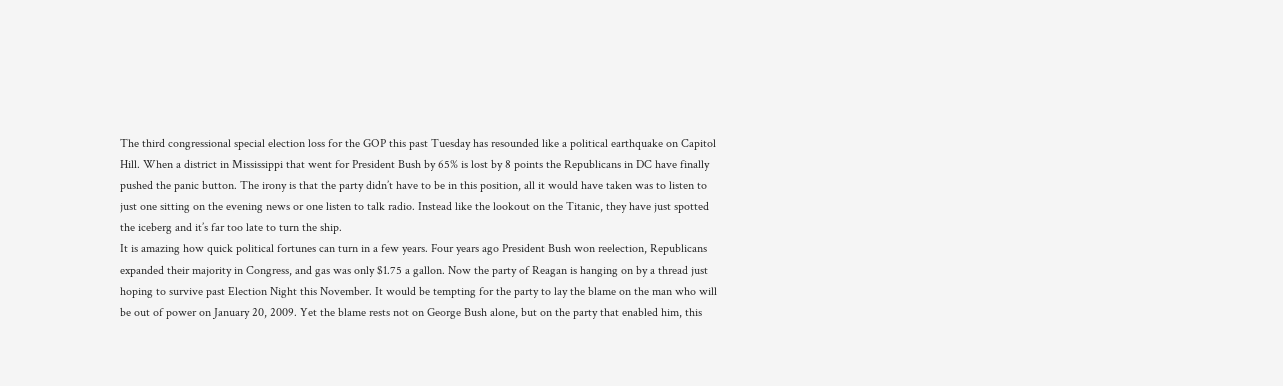The third congressional special election loss for the GOP this past Tuesday has resounded like a political earthquake on Capitol Hill. When a district in Mississippi that went for President Bush by 65% is lost by 8 points the Republicans in DC have finally pushed the panic button. The irony is that the party didn’t have to be in this position, all it would have taken was to listen to just one sitting on the evening news or one listen to talk radio. Instead like the lookout on the Titanic, they have just spotted the iceberg and it’s far too late to turn the ship.
It is amazing how quick political fortunes can turn in a few years. Four years ago President Bush won reelection, Republicans expanded their majority in Congress, and gas was only $1.75 a gallon. Now the party of Reagan is hanging on by a thread just hoping to survive past Election Night this November. It would be tempting for the party to lay the blame on the man who will be out of power on January 20, 2009. Yet the blame rests not on George Bush alone, but on the party that enabled him, this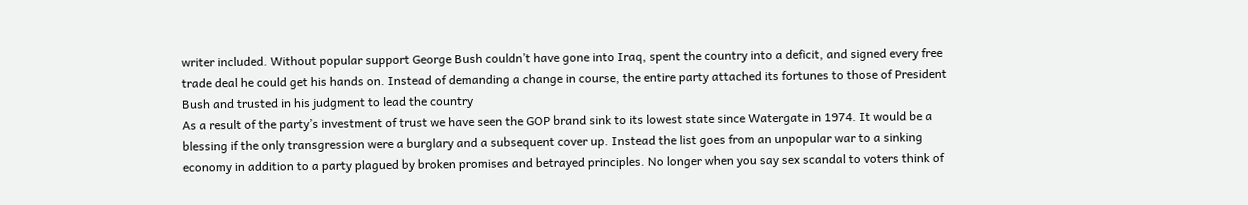writer included. Without popular support George Bush couldn’t have gone into Iraq, spent the country into a deficit, and signed every free trade deal he could get his hands on. Instead of demanding a change in course, the entire party attached its fortunes to those of President Bush and trusted in his judgment to lead the country
As a result of the party’s investment of trust we have seen the GOP brand sink to its lowest state since Watergate in 1974. It would be a blessing if the only transgression were a burglary and a subsequent cover up. Instead the list goes from an unpopular war to a sinking economy in addition to a party plagued by broken promises and betrayed principles. No longer when you say sex scandal to voters think of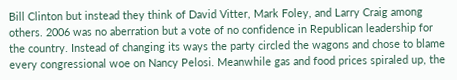Bill Clinton but instead they think of David Vitter, Mark Foley, and Larry Craig among others. 2006 was no aberration but a vote of no confidence in Republican leadership for the country. Instead of changing its ways the party circled the wagons and chose to blame every congressional woe on Nancy Pelosi. Meanwhile gas and food prices spiraled up, the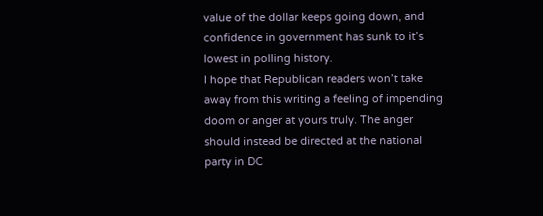value of the dollar keeps going down, and confidence in government has sunk to it’s lowest in polling history.
I hope that Republican readers won’t take away from this writing a feeling of impending doom or anger at yours truly. The anger should instead be directed at the national party in DC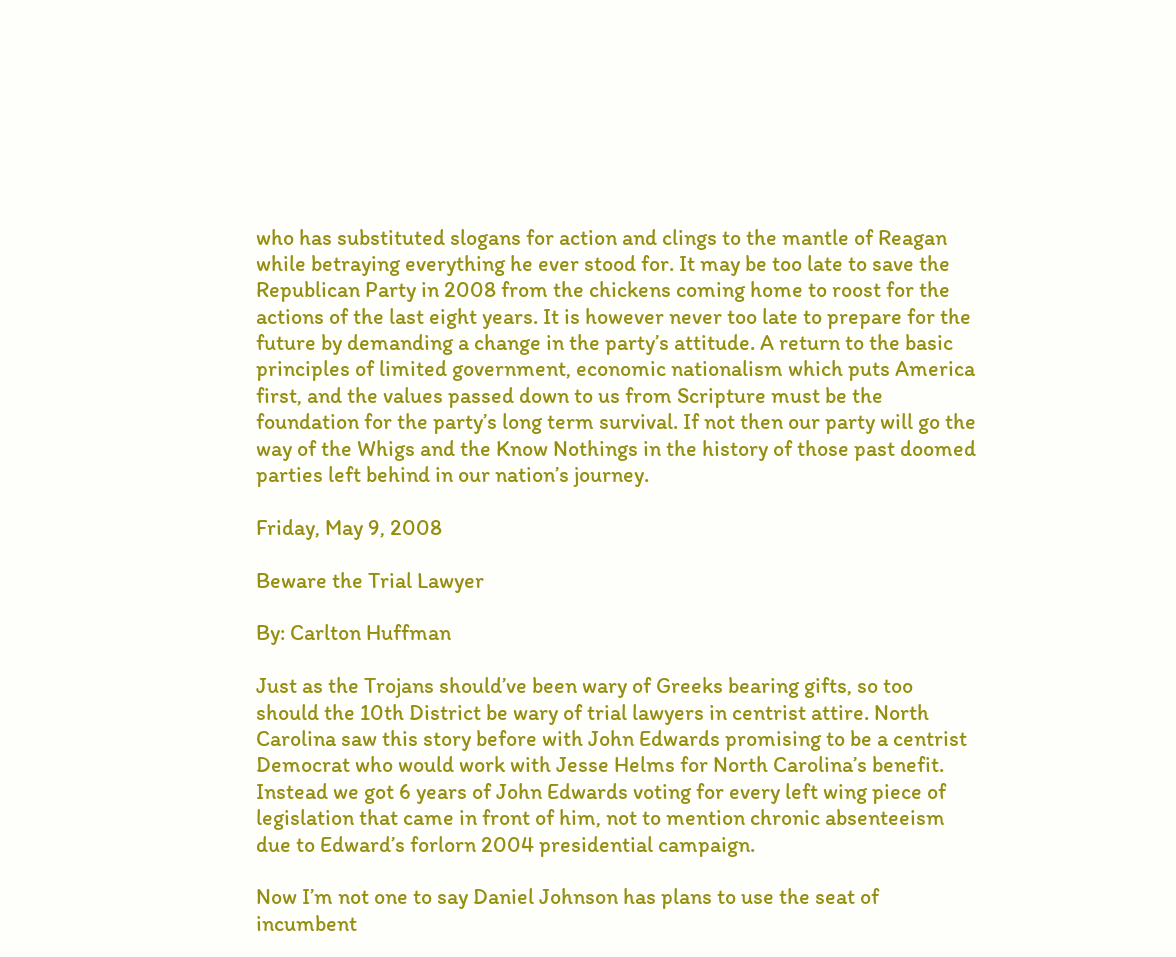who has substituted slogans for action and clings to the mantle of Reagan while betraying everything he ever stood for. It may be too late to save the Republican Party in 2008 from the chickens coming home to roost for the actions of the last eight years. It is however never too late to prepare for the future by demanding a change in the party’s attitude. A return to the basic principles of limited government, economic nationalism which puts America first, and the values passed down to us from Scripture must be the foundation for the party’s long term survival. If not then our party will go the way of the Whigs and the Know Nothings in the history of those past doomed parties left behind in our nation’s journey.

Friday, May 9, 2008

Beware the Trial Lawyer

By: Carlton Huffman

Just as the Trojans should’ve been wary of Greeks bearing gifts, so too should the 10th District be wary of trial lawyers in centrist attire. North Carolina saw this story before with John Edwards promising to be a centrist Democrat who would work with Jesse Helms for North Carolina’s benefit. Instead we got 6 years of John Edwards voting for every left wing piece of legislation that came in front of him, not to mention chronic absenteeism due to Edward’s forlorn 2004 presidential campaign.

Now I’m not one to say Daniel Johnson has plans to use the seat of incumbent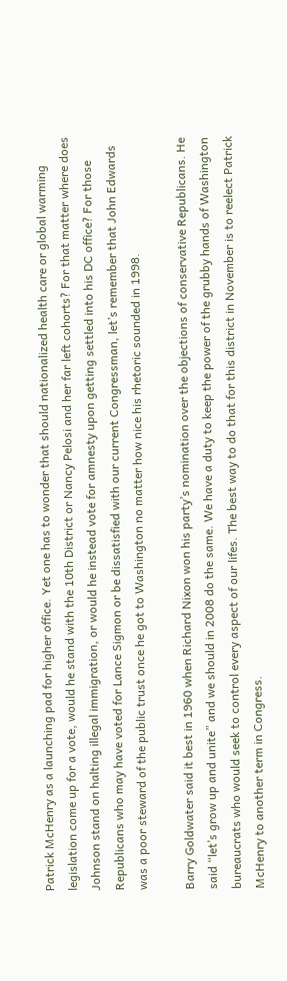Patrick McHenry as a launching pad for higher office. Yet one has to wonder that should nationalized health care or global warming legislation come up for a vote, would he stand with the 10th District or Nancy Pelosi and her far left cohorts? For that matter where does Johnson stand on halting illegal immigration, or would he instead vote for amnesty upon getting settled into his DC office? For those Republicans who may have voted for Lance Sigmon or be dissatisfied with our current Congressman, let’s remember that John Edwards was a poor steward of the public trust once he got to Washington no matter how nice his rhetoric sounded in 1998.

Barry Goldwater said it best in 1960 when Richard Nixon won his party’s nomination over the objections of conservative Republicans. He said “let’s grow up and unite” and we should in 2008 do the same. We have a duty to keep the power of the grubby hands of Washington bureaucrats who would seek to control every aspect of our lifes. The best way to do that for this district in November is to reelect Patrick McHenry to another term in Congress.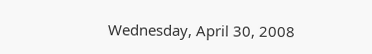Wednesday, April 30, 2008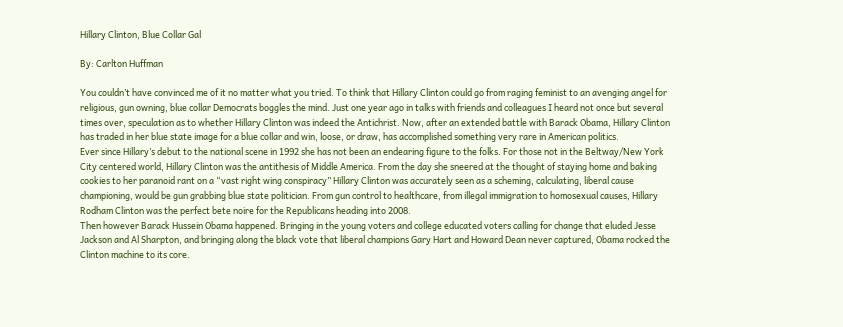Hillary Clinton, Blue Collar Gal

By: Carlton Huffman

You couldn’t have convinced me of it no matter what you tried. To think that Hillary Clinton could go from raging feminist to an avenging angel for religious, gun owning, blue collar Democrats boggles the mind. Just one year ago in talks with friends and colleagues I heard not once but several times over, speculation as to whether Hillary Clinton was indeed the Antichrist. Now, after an extended battle with Barack Obama, Hillary Clinton has traded in her blue state image for a blue collar and win, loose, or draw, has accomplished something very rare in American politics.
Ever since Hillary’s debut to the national scene in 1992 she has not been an endearing figure to the folks. For those not in the Beltway/New York City centered world, Hillary Clinton was the antithesis of Middle America. From the day she sneered at the thought of staying home and baking cookies to her paranoid rant on a “vast right wing conspiracy” Hillary Clinton was accurately seen as a scheming, calculating, liberal cause championing, would be gun grabbing blue state politician. From gun control to healthcare, from illegal immigration to homosexual causes, Hillary Rodham Clinton was the perfect bete noire for the Republicans heading into 2008.
Then however Barack Hussein Obama happened. Bringing in the young voters and college educated voters calling for change that eluded Jesse Jackson and Al Sharpton, and bringing along the black vote that liberal champions Gary Hart and Howard Dean never captured, Obama rocked the Clinton machine to its core.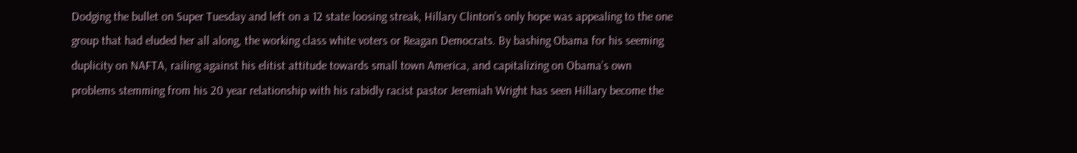Dodging the bullet on Super Tuesday and left on a 12 state loosing streak, Hillary Clinton’s only hope was appealing to the one group that had eluded her all along, the working class white voters or Reagan Democrats. By bashing Obama for his seeming duplicity on NAFTA, railing against his elitist attitude towards small town America, and capitalizing on Obama’s own problems stemming from his 20 year relationship with his rabidly racist pastor Jeremiah Wright has seen Hillary become the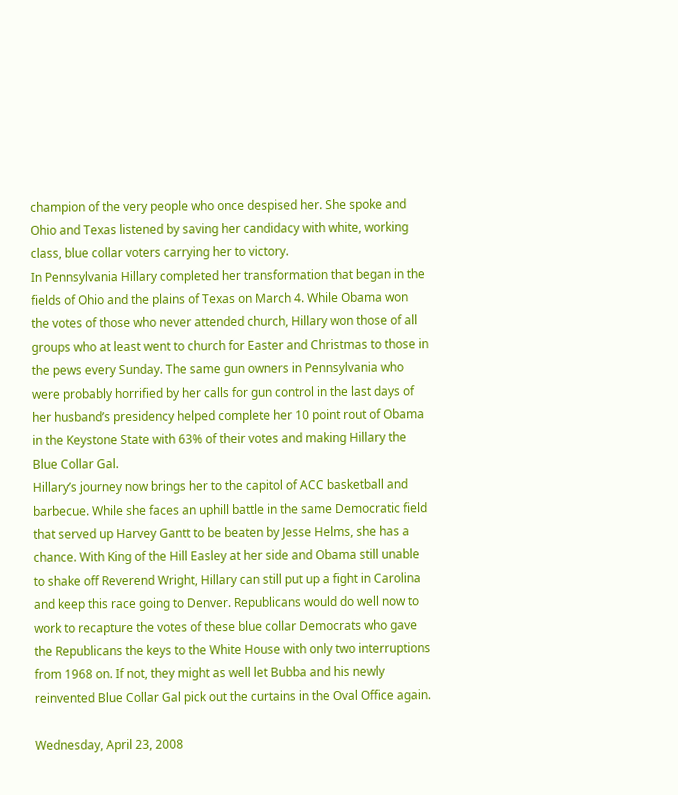champion of the very people who once despised her. She spoke and Ohio and Texas listened by saving her candidacy with white, working class, blue collar voters carrying her to victory.
In Pennsylvania Hillary completed her transformation that began in the fields of Ohio and the plains of Texas on March 4. While Obama won the votes of those who never attended church, Hillary won those of all groups who at least went to church for Easter and Christmas to those in the pews every Sunday. The same gun owners in Pennsylvania who were probably horrified by her calls for gun control in the last days of her husband’s presidency helped complete her 10 point rout of Obama in the Keystone State with 63% of their votes and making Hillary the Blue Collar Gal.
Hillary’s journey now brings her to the capitol of ACC basketball and barbecue. While she faces an uphill battle in the same Democratic field that served up Harvey Gantt to be beaten by Jesse Helms, she has a chance. With King of the Hill Easley at her side and Obama still unable to shake off Reverend Wright, Hillary can still put up a fight in Carolina and keep this race going to Denver. Republicans would do well now to work to recapture the votes of these blue collar Democrats who gave the Republicans the keys to the White House with only two interruptions from 1968 on. If not, they might as well let Bubba and his newly reinvented Blue Collar Gal pick out the curtains in the Oval Office again.

Wednesday, April 23, 2008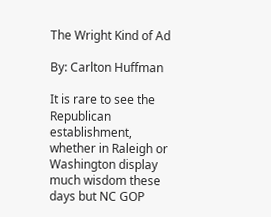The Wright Kind of Ad

By: Carlton Huffman

It is rare to see the Republican establishment, whether in Raleigh or Washington display much wisdom these days but NC GOP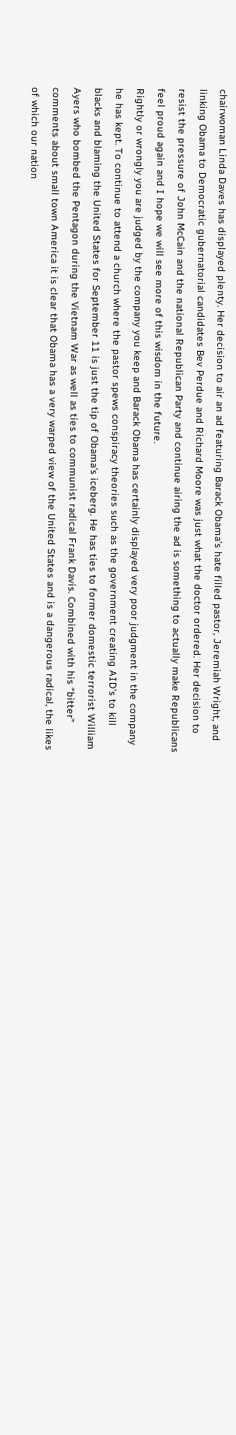chairwoman Linda Daves has displayed plenty. Her decision to air an ad featuring Barack Obama’s hate filled pastor, Jeremiah Wright, and linking Obama to Democratic gubernatorial candidates Bev Perdue and Richard Moore was just what the doctor ordered. Her decision to resist the pressure of John McCain and the national Republican Party and continue airing the ad is something to actually make Republicans feel proud again and I hope we will see more of this wisdom in the future.
Rightly or wrongly you are judged by the company you keep and Barack Obama has certainly displayed very poor judgment in the company he has kept. To continue to attend a church where the pastor spews conspiracy theories such as the government creating AID’s to kill blacks and blaming the United States for September 11 is just the tip of Obama’s iceberg. He has ties to former domestic terrorist William Ayers who bombed the Pentagon during the Vietnam War as well as ties to communist radical Frank Davis. Combined with his “bitter” comments about small town America it is clear that Obama has a very warped view of the United States and is a dangerous radical, the likes of which our nation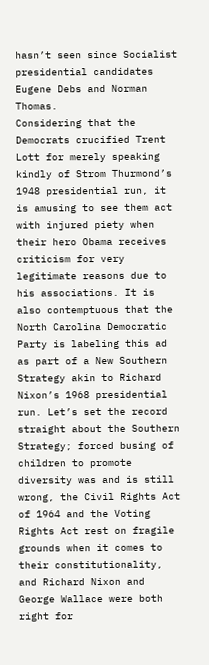hasn’t seen since Socialist presidential candidates Eugene Debs and Norman Thomas.
Considering that the Democrats crucified Trent Lott for merely speaking kindly of Strom Thurmond’s 1948 presidential run, it is amusing to see them act with injured piety when their hero Obama receives criticism for very legitimate reasons due to his associations. It is also contemptuous that the North Carolina Democratic Party is labeling this ad as part of a New Southern Strategy akin to Richard Nixon’s 1968 presidential run. Let’s set the record straight about the Southern Strategy; forced busing of children to promote diversity was and is still wrong, the Civil Rights Act of 1964 and the Voting Rights Act rest on fragile grounds when it comes to their constitutionality, and Richard Nixon and George Wallace were both right for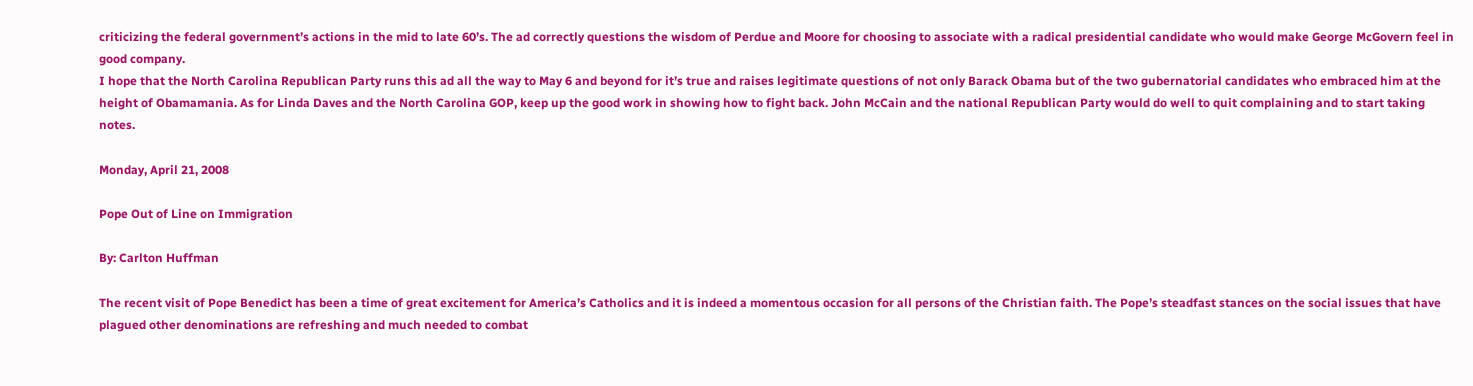criticizing the federal government’s actions in the mid to late 60’s. The ad correctly questions the wisdom of Perdue and Moore for choosing to associate with a radical presidential candidate who would make George McGovern feel in good company.
I hope that the North Carolina Republican Party runs this ad all the way to May 6 and beyond for it’s true and raises legitimate questions of not only Barack Obama but of the two gubernatorial candidates who embraced him at the height of Obamamania. As for Linda Daves and the North Carolina GOP, keep up the good work in showing how to fight back. John McCain and the national Republican Party would do well to quit complaining and to start taking notes.

Monday, April 21, 2008

Pope Out of Line on Immigration

By: Carlton Huffman

The recent visit of Pope Benedict has been a time of great excitement for America’s Catholics and it is indeed a momentous occasion for all persons of the Christian faith. The Pope’s steadfast stances on the social issues that have plagued other denominations are refreshing and much needed to combat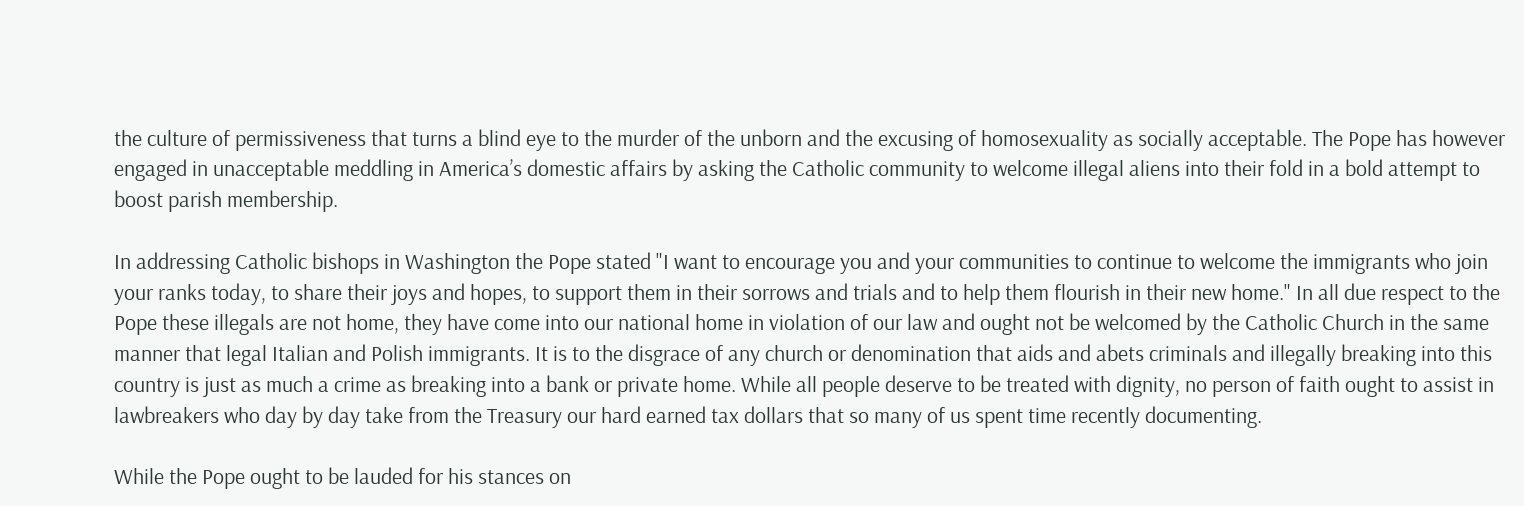the culture of permissiveness that turns a blind eye to the murder of the unborn and the excusing of homosexuality as socially acceptable. The Pope has however engaged in unacceptable meddling in America’s domestic affairs by asking the Catholic community to welcome illegal aliens into their fold in a bold attempt to boost parish membership.

In addressing Catholic bishops in Washington the Pope stated "I want to encourage you and your communities to continue to welcome the immigrants who join your ranks today, to share their joys and hopes, to support them in their sorrows and trials and to help them flourish in their new home." In all due respect to the Pope these illegals are not home, they have come into our national home in violation of our law and ought not be welcomed by the Catholic Church in the same manner that legal Italian and Polish immigrants. It is to the disgrace of any church or denomination that aids and abets criminals and illegally breaking into this country is just as much a crime as breaking into a bank or private home. While all people deserve to be treated with dignity, no person of faith ought to assist in lawbreakers who day by day take from the Treasury our hard earned tax dollars that so many of us spent time recently documenting.

While the Pope ought to be lauded for his stances on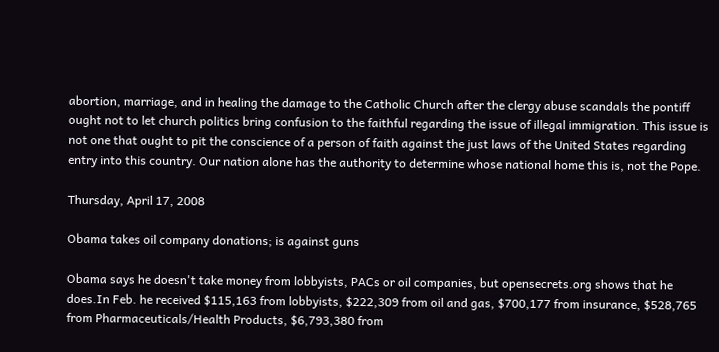abortion, marriage, and in healing the damage to the Catholic Church after the clergy abuse scandals the pontiff ought not to let church politics bring confusion to the faithful regarding the issue of illegal immigration. This issue is not one that ought to pit the conscience of a person of faith against the just laws of the United States regarding entry into this country. Our nation alone has the authority to determine whose national home this is, not the Pope.

Thursday, April 17, 2008

Obama takes oil company donations; is against guns

Obama says he doesn't take money from lobbyists, PACs or oil companies, but opensecrets.org shows that he does.In Feb. he received $115,163 from lobbyists, $222,309 from oil and gas, $700,177 from insurance, $528,765 from Pharmaceuticals/Health Products, $6,793,380 from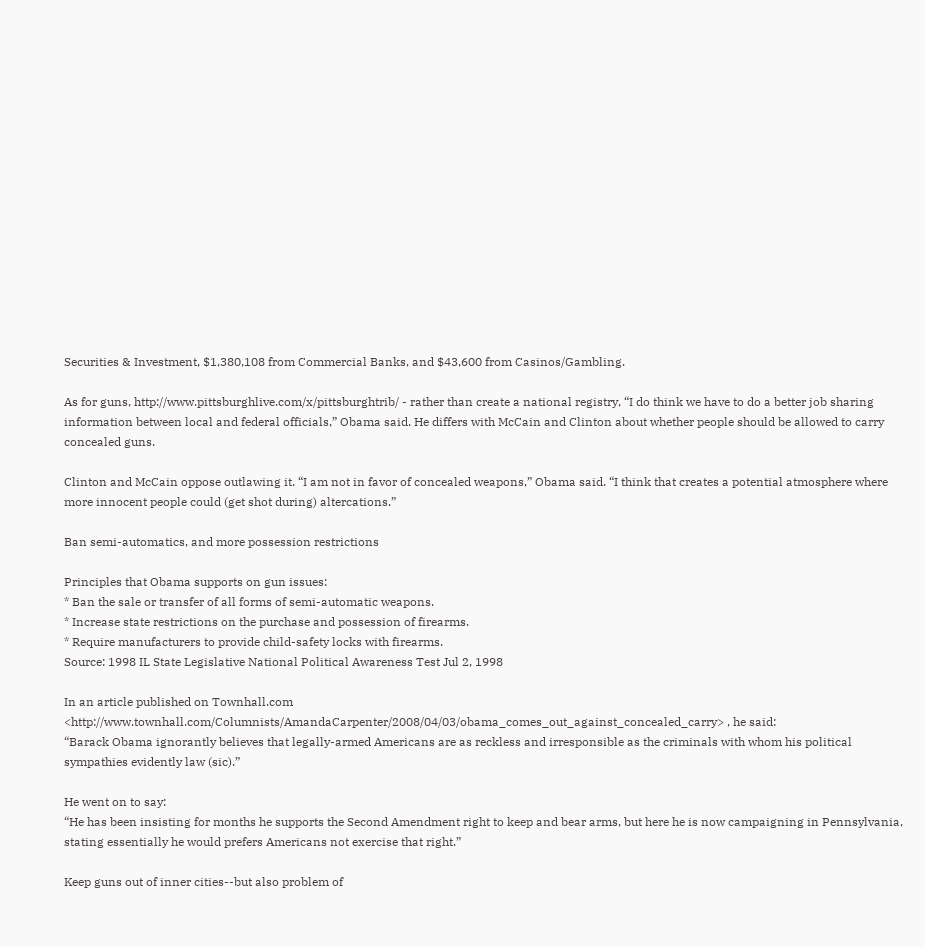Securities & Investment, $1,380,108 from Commercial Banks, and $43,600 from Casinos/Gambling.

As for guns, http://www.pittsburghlive.com/x/pittsburghtrib/ - rather than create a national registry, “I do think we have to do a better job sharing information between local and federal officials,” Obama said. He differs with McCain and Clinton about whether people should be allowed to carry concealed guns.

Clinton and McCain oppose outlawing it. “I am not in favor of concealed weapons,” Obama said. “I think that creates a potential atmosphere where more innocent people could (get shot during) altercations.”

Ban semi-automatics, and more possession restrictions

Principles that Obama supports on gun issues:
* Ban the sale or transfer of all forms of semi-automatic weapons.
* Increase state restrictions on the purchase and possession of firearms.
* Require manufacturers to provide child-safety locks with firearms.
Source: 1998 IL State Legislative National Political Awareness Test Jul 2, 1998

In an article published on Townhall.com <http://www.townhall.com/Columnists/AmandaCarpenter/2008/04/03/obama_comes_out_against_concealed_carry> , he said:
“Barack Obama ignorantly believes that legally-armed Americans are as reckless and irresponsible as the criminals with whom his political sympathies evidently law (sic).”

He went on to say:
“He has been insisting for months he supports the Second Amendment right to keep and bear arms, but here he is now campaigning in Pennsylvania, stating essentially he would prefers Americans not exercise that right.”

Keep guns out of inner cities--but also problem of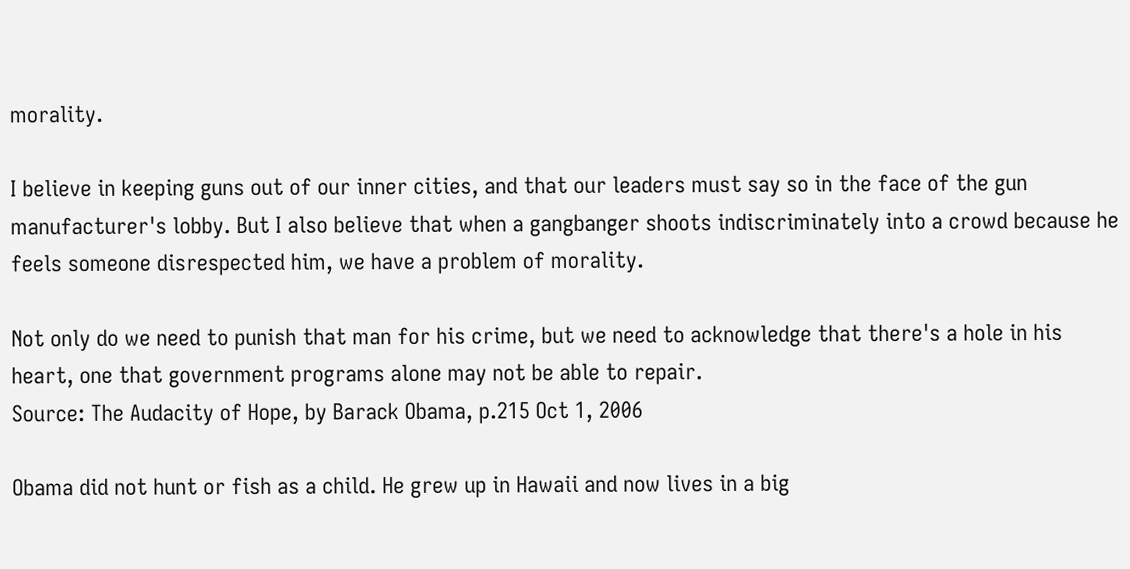morality.

I believe in keeping guns out of our inner cities, and that our leaders must say so in the face of the gun manufacturer's lobby. But I also believe that when a gangbanger shoots indiscriminately into a crowd because he feels someone disrespected him, we have a problem of morality.

Not only do we need to punish that man for his crime, but we need to acknowledge that there's a hole in his heart, one that government programs alone may not be able to repair.
Source: The Audacity of Hope, by Barack Obama, p.215 Oct 1, 2006

Obama did not hunt or fish as a child. He grew up in Hawaii and now lives in a big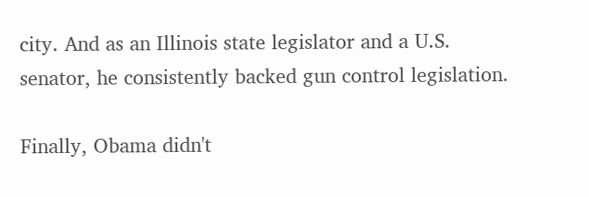city. And as an Illinois state legislator and a U.S. senator, he consistently backed gun control legislation.

Finally, Obama didn't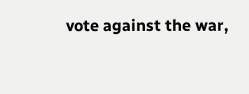vote against the war,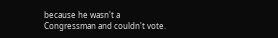because he wasn't a Congressman and couldn't vote.